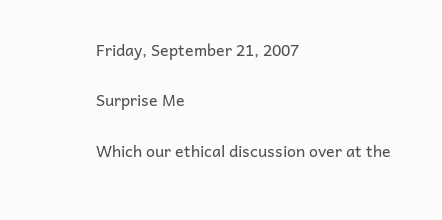Friday, September 21, 2007

Surprise Me

Which our ethical discussion over at the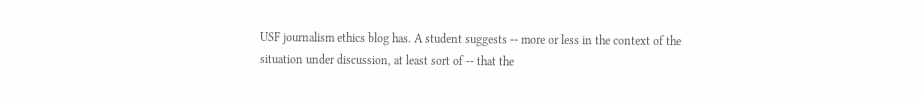USF journalism ethics blog has. A student suggests -- more or less in the context of the situation under discussion, at least sort of -- that the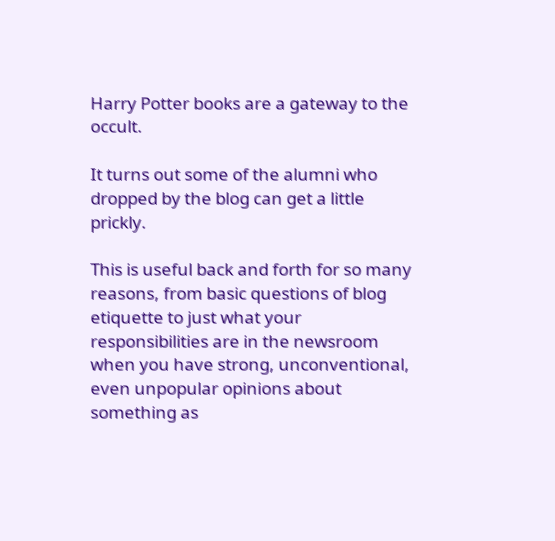Harry Potter books are a gateway to the occult.

It turns out some of the alumni who dropped by the blog can get a little prickly.

This is useful back and forth for so many reasons, from basic questions of blog etiquette to just what your responsibilities are in the newsroom when you have strong, unconventional, even unpopular opinions about something as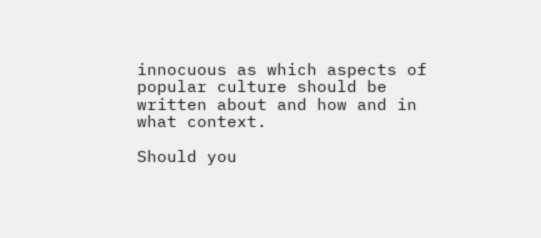innocuous as which aspects of popular culture should be written about and how and in what context.

Should you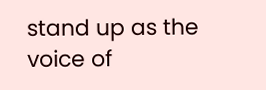stand up as the voice of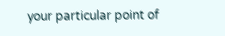your particular point of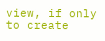view, if only to create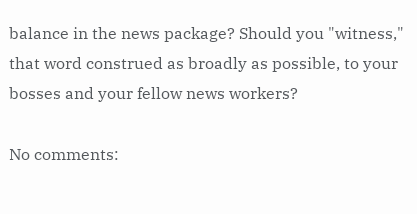balance in the news package? Should you "witness," that word construed as broadly as possible, to your bosses and your fellow news workers?

No comments: